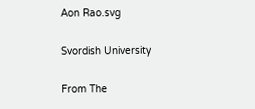Aon Rao.svg

Svordish University

From The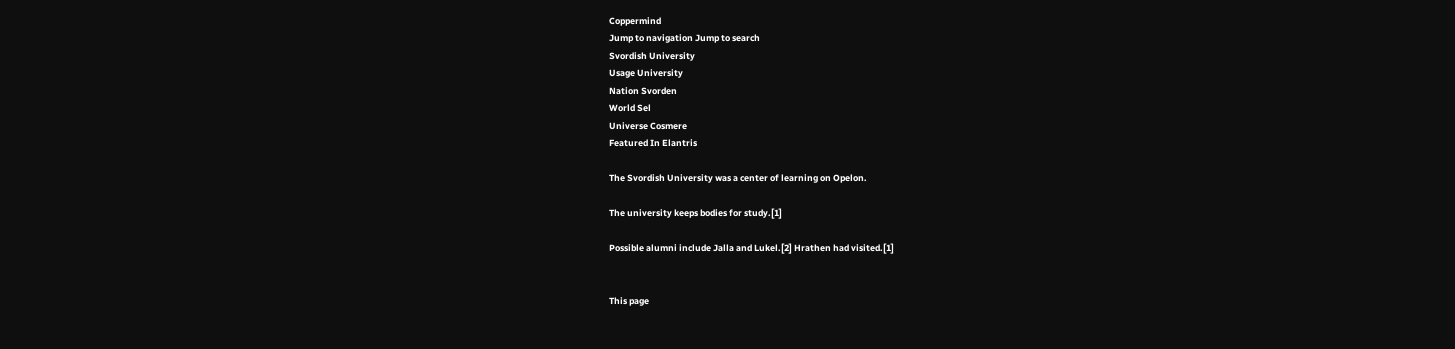Coppermind
Jump to navigation Jump to search
Svordish University
Usage University
Nation Svorden
World Sel
Universe Cosmere
Featured In Elantris

The Svordish University was a center of learning on Opelon.

The university keeps bodies for study.[1]

Possible alumni include Jalla and Lukel.[2] Hrathen had visited.[1]


This page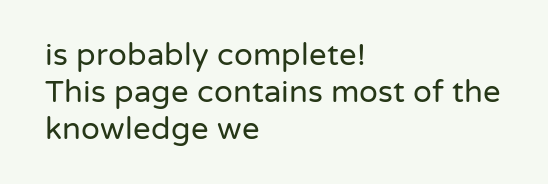is probably complete!
This page contains most of the knowledge we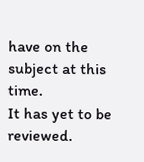have on the subject at this time.
It has yet to be reviewed.